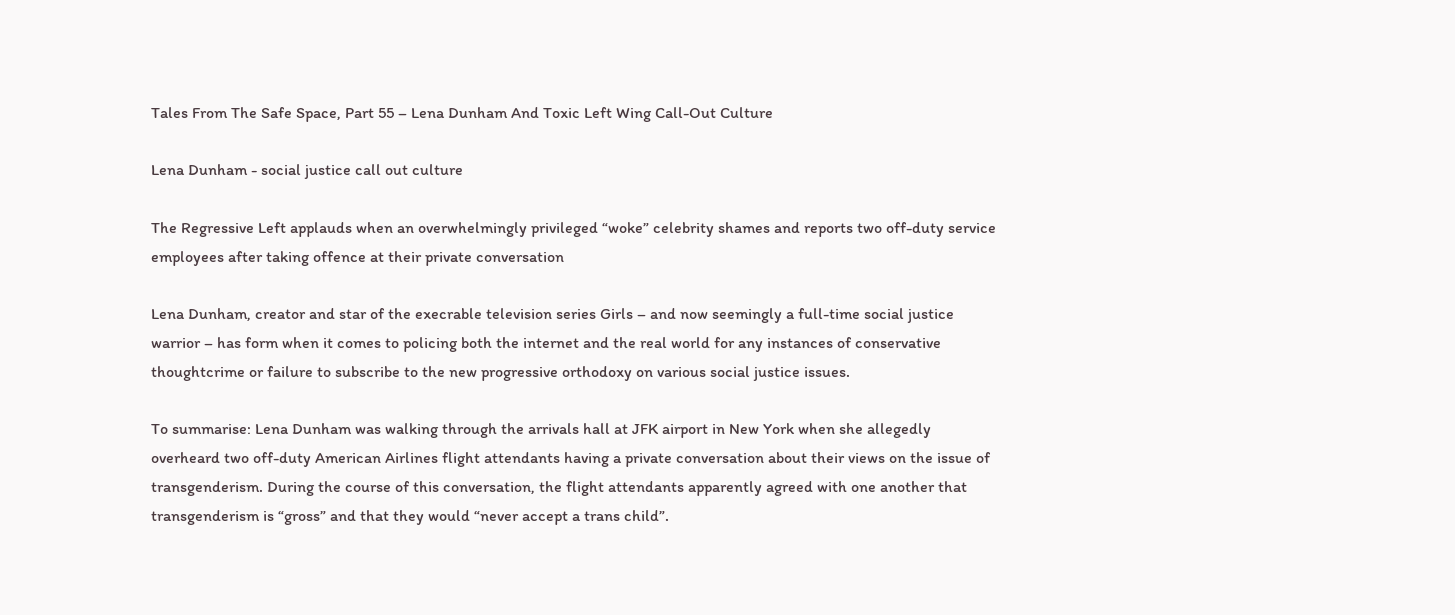Tales From The Safe Space, Part 55 – Lena Dunham And Toxic Left Wing Call-Out Culture

Lena Dunham - social justice call out culture

The Regressive Left applauds when an overwhelmingly privileged “woke” celebrity shames and reports two off-duty service employees after taking offence at their private conversation

Lena Dunham, creator and star of the execrable television series Girls – and now seemingly a full-time social justice warrior – has form when it comes to policing both the internet and the real world for any instances of conservative thoughtcrime or failure to subscribe to the new progressive orthodoxy on various social justice issues.

To summarise: Lena Dunham was walking through the arrivals hall at JFK airport in New York when she allegedly overheard two off-duty American Airlines flight attendants having a private conversation about their views on the issue of transgenderism. During the course of this conversation, the flight attendants apparently agreed with one another that transgenderism is “gross” and that they would “never accept a trans child”.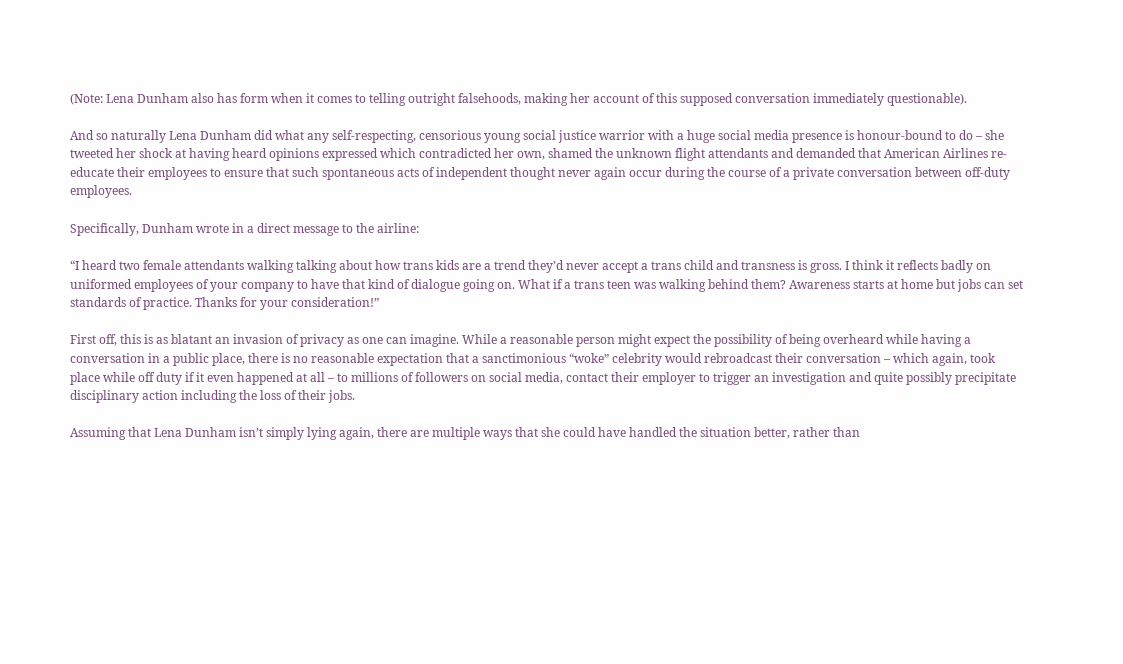(Note: Lena Dunham also has form when it comes to telling outright falsehoods, making her account of this supposed conversation immediately questionable).

And so naturally Lena Dunham did what any self-respecting, censorious young social justice warrior with a huge social media presence is honour-bound to do – she tweeted her shock at having heard opinions expressed which contradicted her own, shamed the unknown flight attendants and demanded that American Airlines re-educate their employees to ensure that such spontaneous acts of independent thought never again occur during the course of a private conversation between off-duty employees.

Specifically, Dunham wrote in a direct message to the airline:

“I heard two female attendants walking talking about how trans kids are a trend they’d never accept a trans child and transness is gross. I think it reflects badly on uniformed employees of your company to have that kind of dialogue going on. What if a trans teen was walking behind them? Awareness starts at home but jobs can set standards of practice. Thanks for your consideration!”

First off, this is as blatant an invasion of privacy as one can imagine. While a reasonable person might expect the possibility of being overheard while having a conversation in a public place, there is no reasonable expectation that a sanctimonious “woke” celebrity would rebroadcast their conversation – which again, took place while off duty if it even happened at all – to millions of followers on social media, contact their employer to trigger an investigation and quite possibly precipitate disciplinary action including the loss of their jobs.

Assuming that Lena Dunham isn’t simply lying again, there are multiple ways that she could have handled the situation better, rather than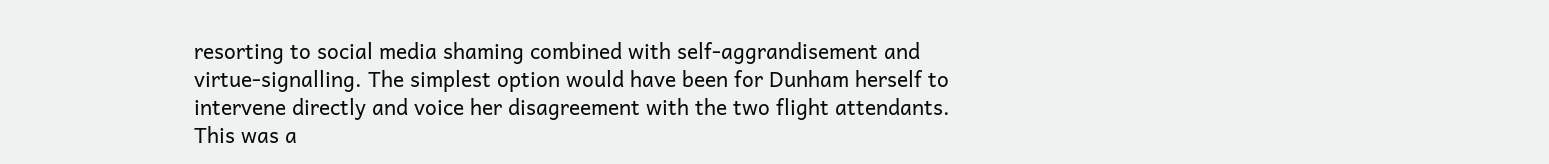resorting to social media shaming combined with self-aggrandisement and virtue-signalling. The simplest option would have been for Dunham herself to intervene directly and voice her disagreement with the two flight attendants. This was a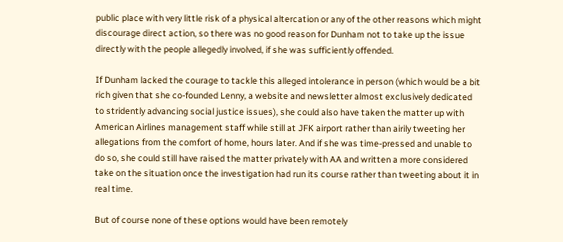public place with very little risk of a physical altercation or any of the other reasons which might discourage direct action, so there was no good reason for Dunham not to take up the issue directly with the people allegedly involved, if she was sufficiently offended.

If Dunham lacked the courage to tackle this alleged intolerance in person (which would be a bit rich given that she co-founded Lenny, a website and newsletter almost exclusively dedicated to stridently advancing social justice issues), she could also have taken the matter up with American Airlines management staff while still at JFK airport rather than airily tweeting her allegations from the comfort of home, hours later. And if she was time-pressed and unable to do so, she could still have raised the matter privately with AA and written a more considered take on the situation once the investigation had run its course rather than tweeting about it in real time.

But of course none of these options would have been remotely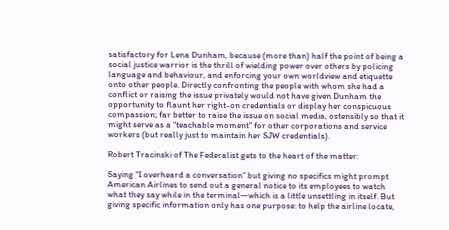satisfactory for Lena Dunham, because (more than) half the point of being a social justice warrior is the thrill of wielding power over others by policing language and behaviour, and enforcing your own worldview and etiquette onto other people. Directly confronting the people with whom she had a conflict or raising the issue privately would not have given Dunham the opportunity to flaunt her right-on credentials or display her conspicuous compassion; far better to raise the issue on social media, ostensibly so that it might serve as a “teachable moment” for other corporations and service workers (but really just to maintain her SJW credentials).

Robert Tracinski of The Federalist gets to the heart of the matter:

Saying “I overheard a conversation” but giving no specifics might prompt American Airlines to send out a general notice to its employees to watch what they say while in the terminal—which is a little unsettling in itself. But giving specific information only has one purpose: to help the airline locate,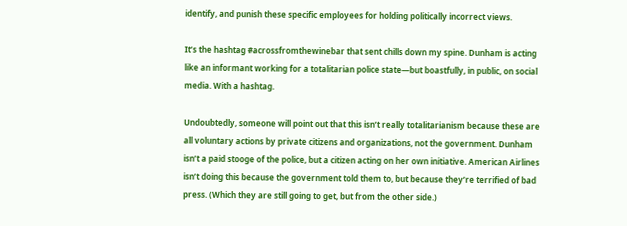identify, and punish these specific employees for holding politically incorrect views.

It’s the hashtag #acrossfromthewinebar that sent chills down my spine. Dunham is acting like an informant working for a totalitarian police state—but boastfully, in public, on social media. With a hashtag.

Undoubtedly, someone will point out that this isn’t really totalitarianism because these are all voluntary actions by private citizens and organizations, not the government. Dunham isn’t a paid stooge of the police, but a citizen acting on her own initiative. American Airlines isn’t doing this because the government told them to, but because they’re terrified of bad press. (Which they are still going to get, but from the other side.)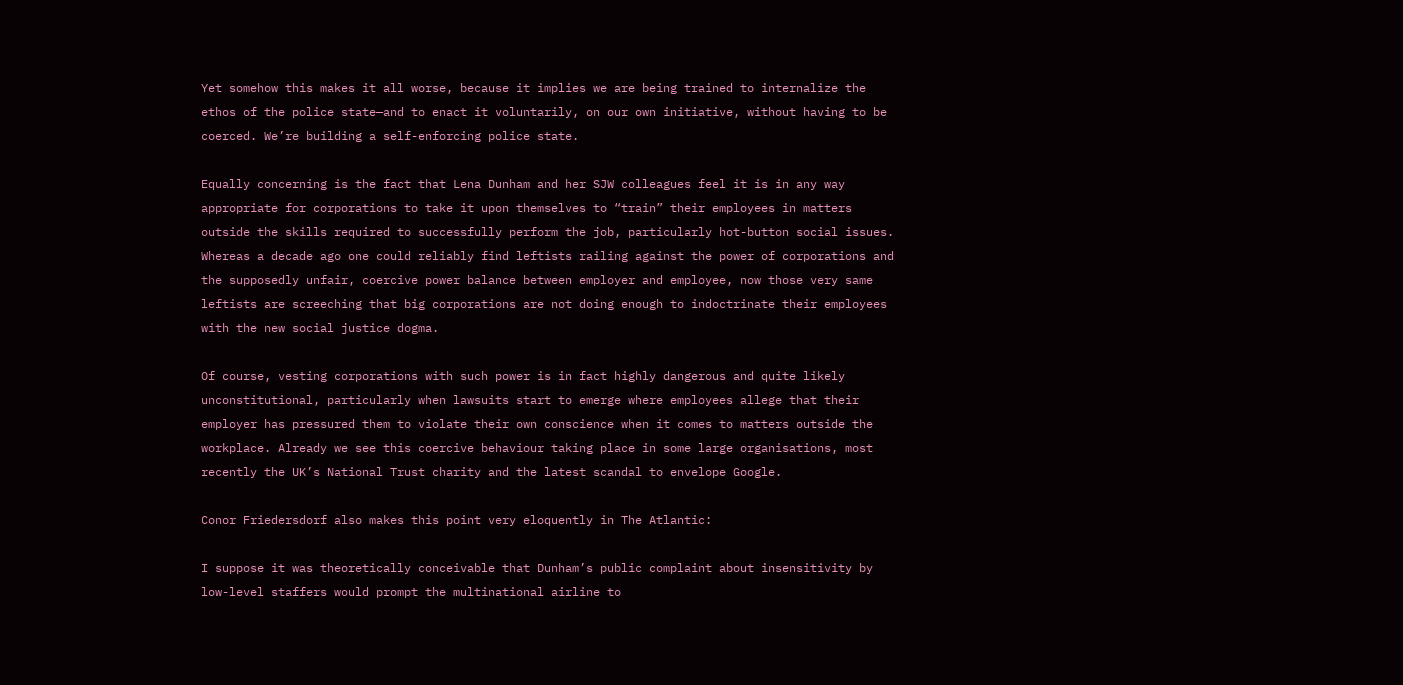Yet somehow this makes it all worse, because it implies we are being trained to internalize the ethos of the police state—and to enact it voluntarily, on our own initiative, without having to be coerced. We’re building a self-enforcing police state.

Equally concerning is the fact that Lena Dunham and her SJW colleagues feel it is in any way appropriate for corporations to take it upon themselves to “train” their employees in matters outside the skills required to successfully perform the job, particularly hot-button social issues. Whereas a decade ago one could reliably find leftists railing against the power of corporations and the supposedly unfair, coercive power balance between employer and employee, now those very same leftists are screeching that big corporations are not doing enough to indoctrinate their employees with the new social justice dogma.

Of course, vesting corporations with such power is in fact highly dangerous and quite likely unconstitutional, particularly when lawsuits start to emerge where employees allege that their employer has pressured them to violate their own conscience when it comes to matters outside the workplace. Already we see this coercive behaviour taking place in some large organisations, most recently the UK’s National Trust charity and the latest scandal to envelope Google.

Conor Friedersdorf also makes this point very eloquently in The Atlantic:

I suppose it was theoretically conceivable that Dunham’s public complaint about insensitivity by low-level staffers would prompt the multinational airline to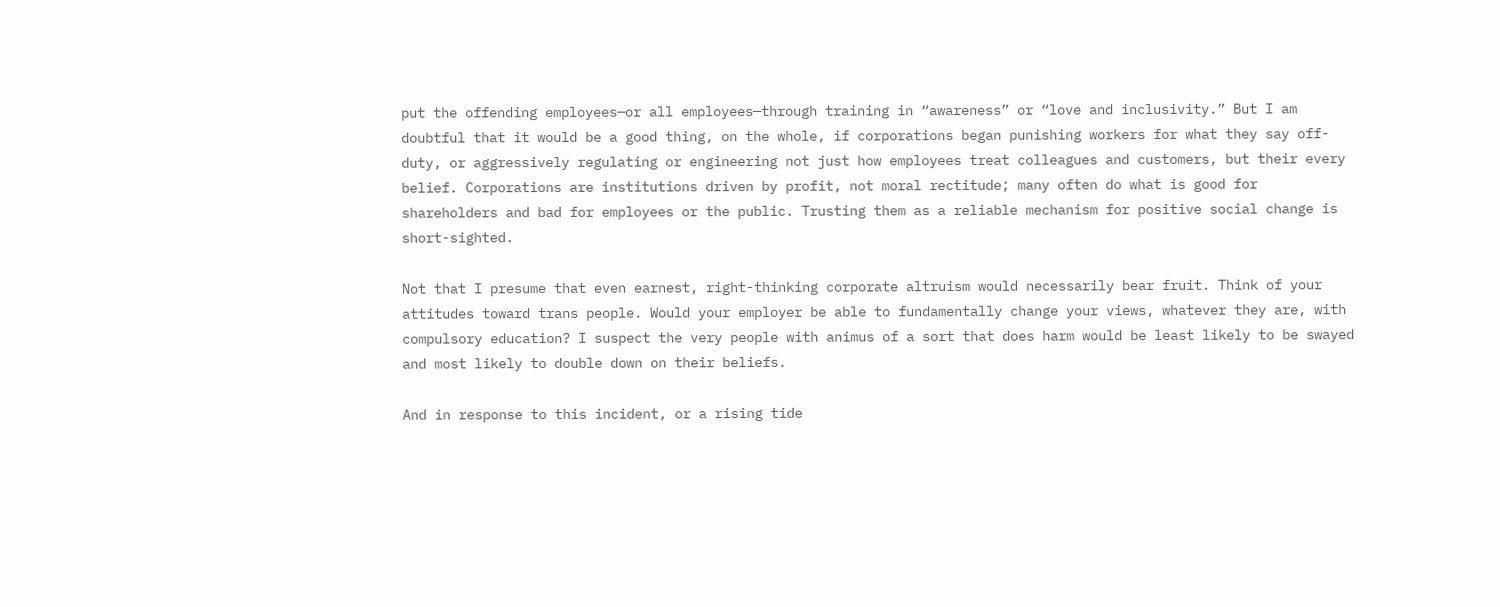put the offending employees—or all employees—through training in “awareness” or “love and inclusivity.” But I am doubtful that it would be a good thing, on the whole, if corporations began punishing workers for what they say off-duty, or aggressively regulating or engineering not just how employees treat colleagues and customers, but their every belief. Corporations are institutions driven by profit, not moral rectitude; many often do what is good for shareholders and bad for employees or the public. Trusting them as a reliable mechanism for positive social change is short-sighted.

Not that I presume that even earnest, right-thinking corporate altruism would necessarily bear fruit. Think of your attitudes toward trans people. Would your employer be able to fundamentally change your views, whatever they are, with  compulsory education? I suspect the very people with animus of a sort that does harm would be least likely to be swayed and most likely to double down on their beliefs.

And in response to this incident, or a rising tide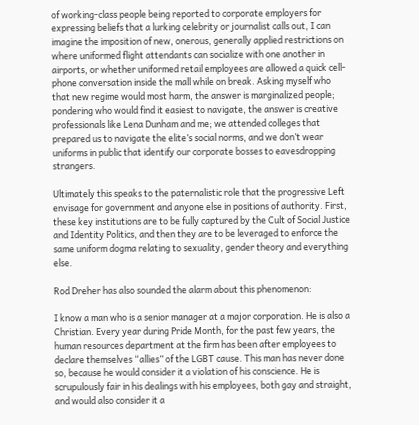of working-class people being reported to corporate employers for expressing beliefs that a lurking celebrity or journalist calls out, I can imagine the imposition of new, onerous, generally applied restrictions on where uniformed flight attendants can socialize with one another in airports, or whether uniformed retail employees are allowed a quick cell-phone conversation inside the mall while on break. Asking myself who that new regime would most harm, the answer is marginalized people; pondering who would find it easiest to navigate, the answer is creative professionals like Lena Dunham and me; we attended colleges that prepared us to navigate the elite’s social norms, and we don’t wear uniforms in public that identify our corporate bosses to eavesdropping strangers.

Ultimately this speaks to the paternalistic role that the progressive Left envisage for government and anyone else in positions of authority. First, these key institutions are to be fully captured by the Cult of Social Justice and Identity Politics, and then they are to be leveraged to enforce the same uniform dogma relating to sexuality, gender theory and everything else.

Rod Dreher has also sounded the alarm about this phenomenon:

I know a man who is a senior manager at a major corporation. He is also a Christian. Every year during Pride Month, for the past few years, the human resources department at the firm has been after employees to declare themselves “allies” of the LGBT cause. This man has never done so, because he would consider it a violation of his conscience. He is scrupulously fair in his dealings with his employees, both gay and straight, and would also consider it a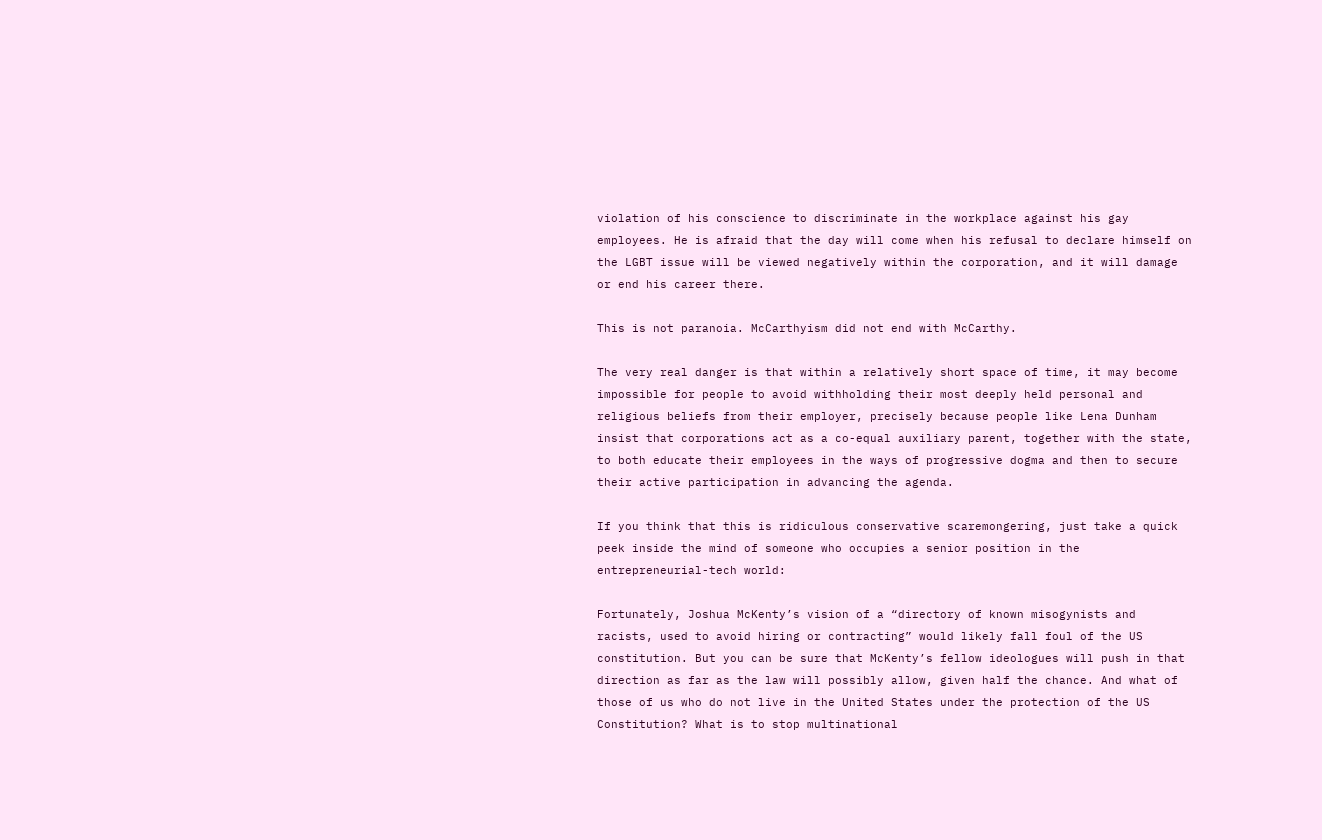violation of his conscience to discriminate in the workplace against his gay employees. He is afraid that the day will come when his refusal to declare himself on the LGBT issue will be viewed negatively within the corporation, and it will damage or end his career there.

This is not paranoia. McCarthyism did not end with McCarthy.

The very real danger is that within a relatively short space of time, it may become impossible for people to avoid withholding their most deeply held personal and religious beliefs from their employer, precisely because people like Lena Dunham insist that corporations act as a co-equal auxiliary parent, together with the state, to both educate their employees in the ways of progressive dogma and then to secure their active participation in advancing the agenda.

If you think that this is ridiculous conservative scaremongering, just take a quick peek inside the mind of someone who occupies a senior position in the entrepreneurial-tech world:

Fortunately, Joshua McKenty’s vision of a “directory of known misogynists and racists, used to avoid hiring or contracting” would likely fall foul of the US constitution. But you can be sure that McKenty’s fellow ideologues will push in that direction as far as the law will possibly allow, given half the chance. And what of those of us who do not live in the United States under the protection of the US Constitution? What is to stop multinational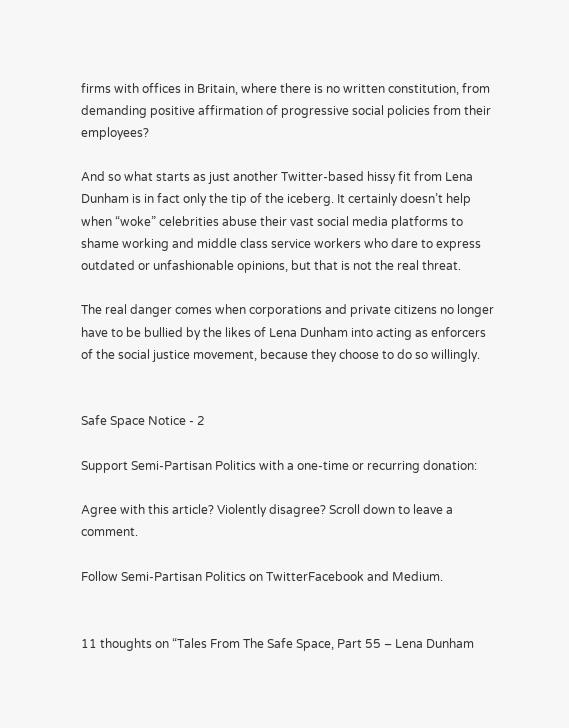firms with offices in Britain, where there is no written constitution, from demanding positive affirmation of progressive social policies from their employees?

And so what starts as just another Twitter-based hissy fit from Lena Dunham is in fact only the tip of the iceberg. It certainly doesn’t help when “woke” celebrities abuse their vast social media platforms to shame working and middle class service workers who dare to express outdated or unfashionable opinions, but that is not the real threat.

The real danger comes when corporations and private citizens no longer have to be bullied by the likes of Lena Dunham into acting as enforcers of the social justice movement, because they choose to do so willingly.


Safe Space Notice - 2

Support Semi-Partisan Politics with a one-time or recurring donation:

Agree with this article? Violently disagree? Scroll down to leave a comment.

Follow Semi-Partisan Politics on TwitterFacebook and Medium.


11 thoughts on “Tales From The Safe Space, Part 55 – Lena Dunham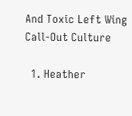And Toxic Left Wing Call-Out Culture

  1. Heather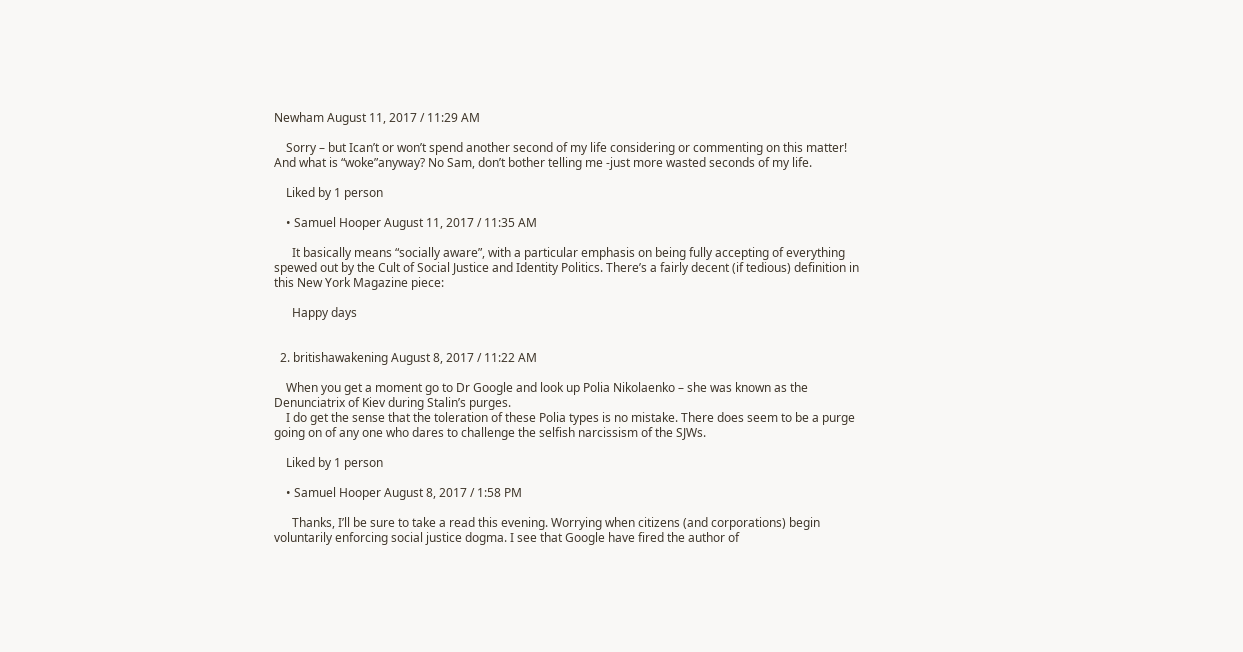Newham August 11, 2017 / 11:29 AM

    Sorry – but Ican’t or won’t spend another second of my life considering or commenting on this matter! And what is “woke”anyway? No Sam, don’t bother telling me -just more wasted seconds of my life.

    Liked by 1 person

    • Samuel Hooper August 11, 2017 / 11:35 AM

      It basically means “socially aware”, with a particular emphasis on being fully accepting of everything spewed out by the Cult of Social Justice and Identity Politics. There’s a fairly decent (if tedious) definition in this New York Magazine piece:

      Happy days


  2. britishawakening August 8, 2017 / 11:22 AM

    When you get a moment go to Dr Google and look up Polia Nikolaenko – she was known as the Denunciatrix of Kiev during Stalin’s purges.
    I do get the sense that the toleration of these Polia types is no mistake. There does seem to be a purge going on of any one who dares to challenge the selfish narcissism of the SJWs.

    Liked by 1 person

    • Samuel Hooper August 8, 2017 / 1:58 PM

      Thanks, I’ll be sure to take a read this evening. Worrying when citizens (and corporations) begin voluntarily enforcing social justice dogma. I see that Google have fired the author of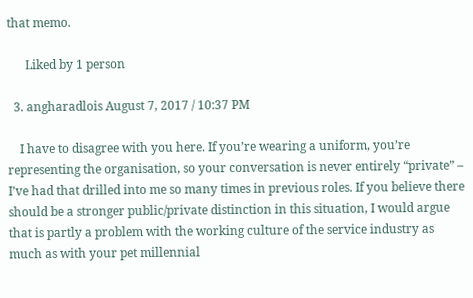that memo.

      Liked by 1 person

  3. angharadlois August 7, 2017 / 10:37 PM

    I have to disagree with you here. If you’re wearing a uniform, you’re representing the organisation, so your conversation is never entirely “private” – I’ve had that drilled into me so many times in previous roles. If you believe there should be a stronger public/private distinction in this situation, I would argue that is partly a problem with the working culture of the service industry as much as with your pet millennial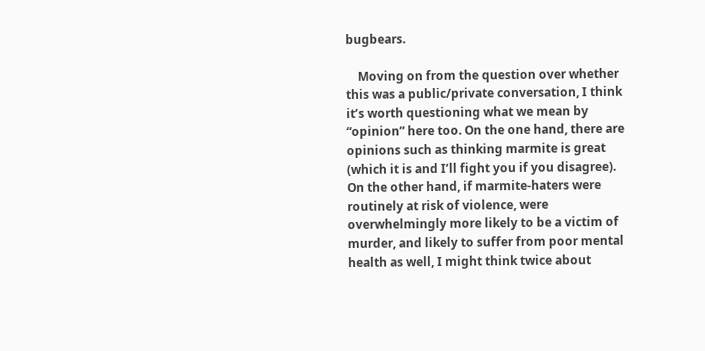bugbears.

    Moving on from the question over whether this was a public/private conversation, I think it’s worth questioning what we mean by “opinion” here too. On the one hand, there are opinions such as thinking marmite is great (which it is and I’ll fight you if you disagree). On the other hand, if marmite-haters were routinely at risk of violence, were overwhelmingly more likely to be a victim of murder, and likely to suffer from poor mental health as well, I might think twice about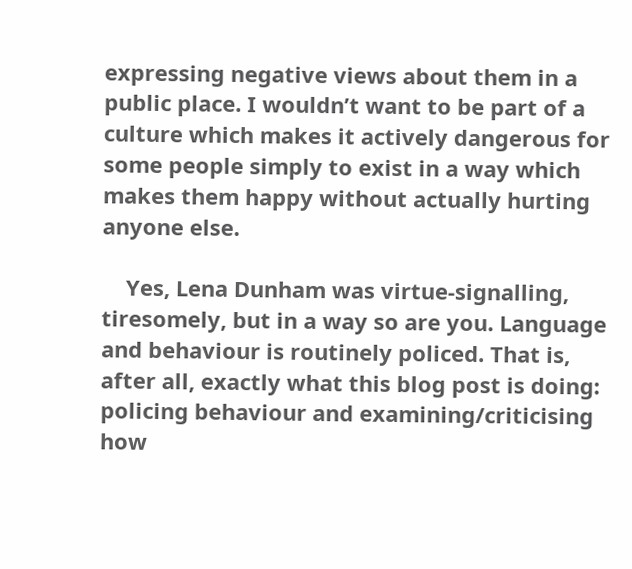expressing negative views about them in a public place. I wouldn’t want to be part of a culture which makes it actively dangerous for some people simply to exist in a way which makes them happy without actually hurting anyone else.

    Yes, Lena Dunham was virtue-signalling, tiresomely, but in a way so are you. Language and behaviour is routinely policed. That is, after all, exactly what this blog post is doing: policing behaviour and examining/criticising how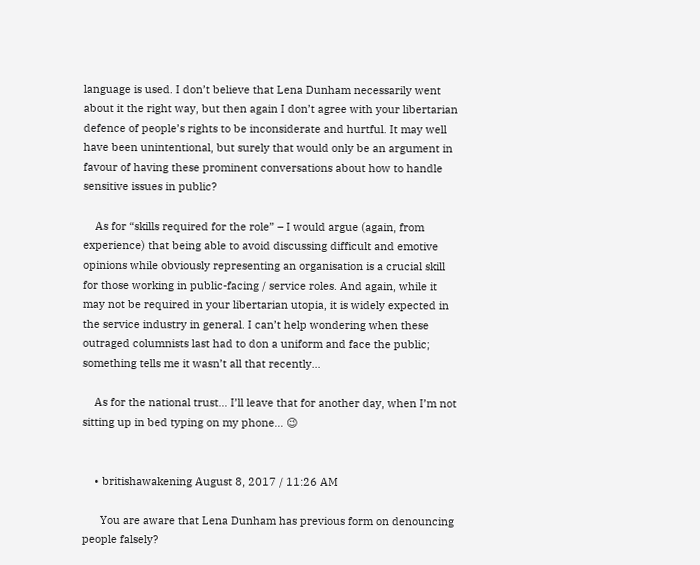language is used. I don’t believe that Lena Dunham necessarily went about it the right way, but then again I don’t agree with your libertarian defence of people’s rights to be inconsiderate and hurtful. It may well have been unintentional, but surely that would only be an argument in favour of having these prominent conversations about how to handle sensitive issues in public?

    As for “skills required for the role” – I would argue (again, from experience) that being able to avoid discussing difficult and emotive opinions while obviously representing an organisation is a crucial skill for those working in public-facing / service roles. And again, while it may not be required in your libertarian utopia, it is widely expected in the service industry in general. I can’t help wondering when these outraged columnists last had to don a uniform and face the public; something tells me it wasn’t all that recently…

    As for the national trust… I’ll leave that for another day, when I’m not sitting up in bed typing on my phone… 😉


    • britishawakening August 8, 2017 / 11:26 AM

      You are aware that Lena Dunham has previous form on denouncing people falsely?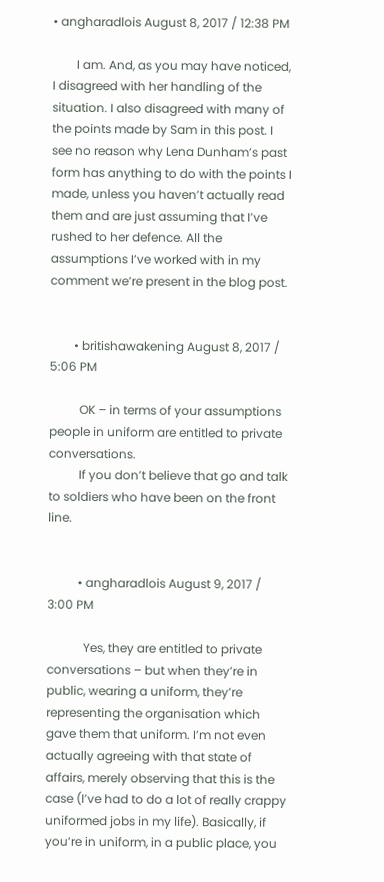• angharadlois August 8, 2017 / 12:38 PM

        I am. And, as you may have noticed, I disagreed with her handling of the situation. I also disagreed with many of the points made by Sam in this post. I see no reason why Lena Dunham’s past form has anything to do with the points I made, unless you haven’t actually read them and are just assuming that I’ve rushed to her defence. All the assumptions I’ve worked with in my comment we’re present in the blog post.


        • britishawakening August 8, 2017 / 5:06 PM

          OK – in terms of your assumptions people in uniform are entitled to private conversations.
          If you don’t believe that go and talk to soldiers who have been on the front line.


          • angharadlois August 9, 2017 / 3:00 PM

            Yes, they are entitled to private conversations – but when they’re in public, wearing a uniform, they’re representing the organisation which gave them that uniform. I’m not even actually agreeing with that state of affairs, merely observing that this is the case (I’ve had to do a lot of really crappy uniformed jobs in my life). Basically, if you’re in uniform, in a public place, you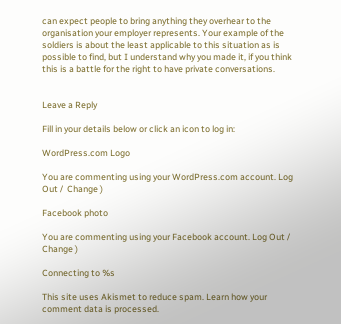can expect people to bring anything they overhear to the organisation your employer represents. Your example of the soldiers is about the least applicable to this situation as is possible to find, but I understand why you made it, if you think this is a battle for the right to have private conversations.


Leave a Reply

Fill in your details below or click an icon to log in:

WordPress.com Logo

You are commenting using your WordPress.com account. Log Out /  Change )

Facebook photo

You are commenting using your Facebook account. Log Out /  Change )

Connecting to %s

This site uses Akismet to reduce spam. Learn how your comment data is processed.